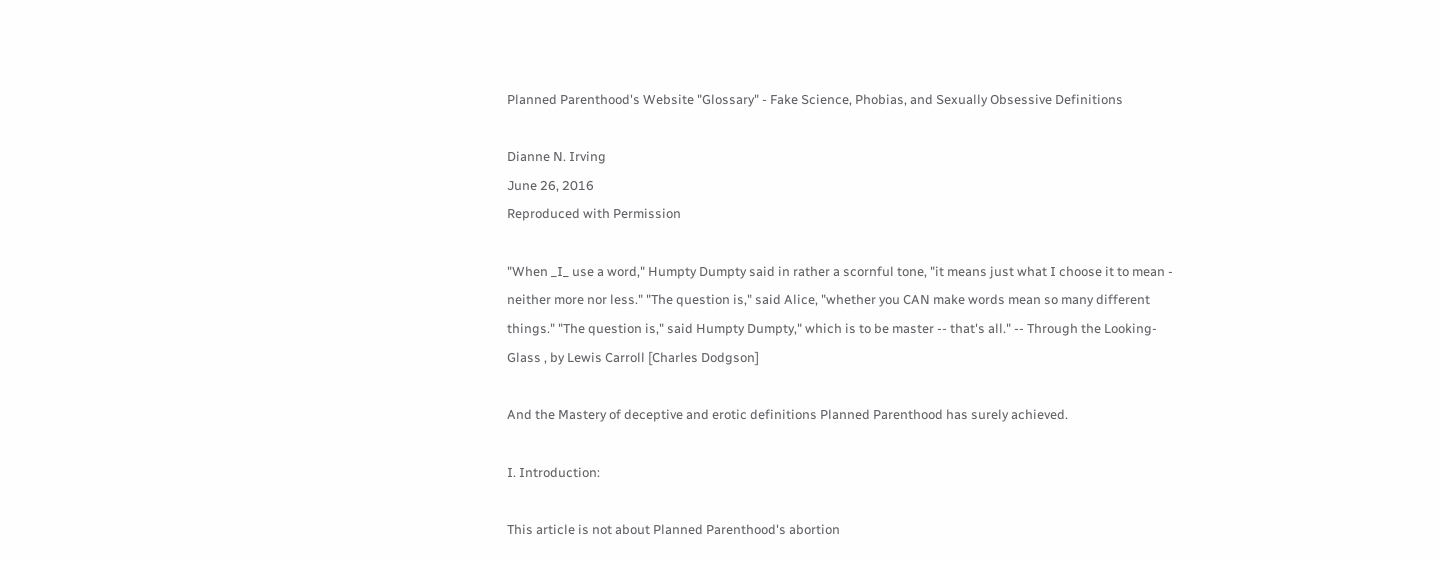Planned Parenthood's Website "Glossary" - Fake Science, Phobias, and Sexually Obsessive Definitions

Dianne N. Irving
June 26, 2016
Reproduced with Permission

"When _I_ use a word," Humpty Dumpty said in rather a scornful tone, "it means just what I choose it to mean - neither more nor less." "The question is," said Alice, "whether you CAN make words mean so many different things." "The question is," said Humpty Dumpty," which is to be master -- that's all." -- Through the Looking-Glass , by Lewis Carroll [Charles Dodgson]

And the Mastery of deceptive and erotic definitions Planned Parenthood has surely achieved.

I. Introduction:

This article is not about Planned Parenthood's abortion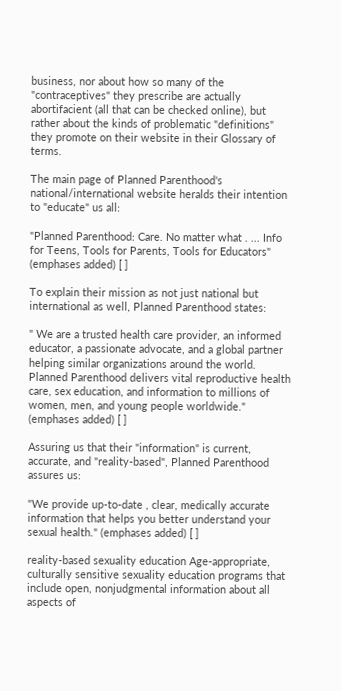business, nor about how so many of the "contraceptives" they prescribe are actually abortifacient (all that can be checked online), but rather about the kinds of problematic "definitions" they promote on their website in their Glossary of terms.

The main page of Planned Parenthood's national/international website heralds their intention to "educate" us all:

"Planned Parenthood: Care. No matter what . ... Info for Teens, Tools for Parents, Tools for Educators" (emphases added) [ ]

To explain their mission as not just national but international as well, Planned Parenthood states:

" We are a trusted health care provider, an informed educator, a passionate advocate, and a global partner helping similar organizations around the world. Planned Parenthood delivers vital reproductive health care, sex education, and information to millions of women, men, and young people worldwide." (emphases added) [ ]

Assuring us that their "information" is current, accurate, and "reality-based", Planned Parenthood assures us:

"We provide up-to-date , clear, medically accurate information that helps you better understand your sexual health." (emphases added) [ ]

reality-based sexuality education Age-appropriate, culturally sensitive sexuality education programs that include open, nonjudgmental information about all aspects of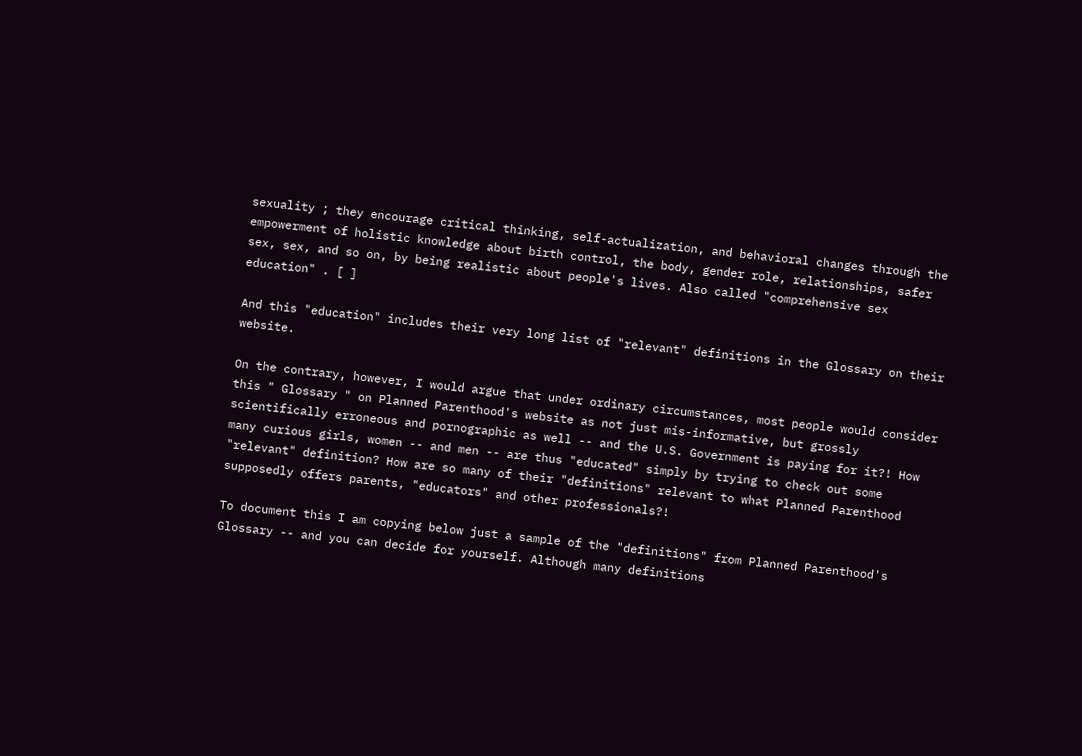sexuality ; they encourage critical thinking, self-actualization, and behavioral changes through the empowerment of holistic knowledge about birth control, the body, gender role, relationships, safer sex, sex, and so on, by being realistic about people's lives. Also called "comprehensive sex education" . [ ]

And this "education" includes their very long list of "relevant" definitions in the Glossary on their website.

On the contrary, however, I would argue that under ordinary circumstances, most people would consider this " Glossary " on Planned Parenthood's website as not just mis-informative, but grossly scientifically erroneous and pornographic as well -- and the U.S. Government is paying for it?! How many curious girls, women -- and men -- are thus "educated" simply by trying to check out some "relevant" definition? How are so many of their "definitions" relevant to what Planned Parenthood supposedly offers parents, "educators" and other professionals?!

To document this I am copying below just a sample of the "definitions" from Planned Parenthood's Glossary -- and you can decide for yourself. Although many definitions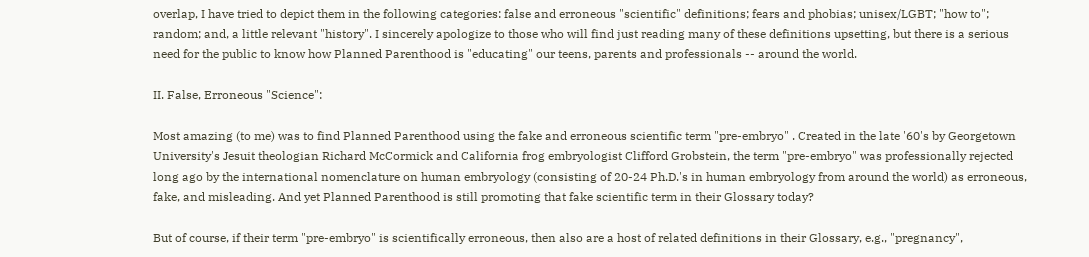overlap, I have tried to depict them in the following categories: false and erroneous "scientific" definitions; fears and phobias; unisex/LGBT; "how to"; random; and, a little relevant "history". I sincerely apologize to those who will find just reading many of these definitions upsetting, but there is a serious need for the public to know how Planned Parenthood is "educating" our teens, parents and professionals -- around the world.

II. False, Erroneous "Science":

Most amazing (to me) was to find Planned Parenthood using the fake and erroneous scientific term "pre-embryo" . Created in the late '60's by Georgetown University's Jesuit theologian Richard McCormick and California frog embryologist Clifford Grobstein, the term "pre-embryo" was professionally rejected long ago by the international nomenclature on human embryology (consisting of 20-24 Ph.D.'s in human embryology from around the world) as erroneous, fake, and misleading. And yet Planned Parenthood is still promoting that fake scientific term in their Glossary today?

But of course, if their term "pre-embryo" is scientifically erroneous, then also are a host of related definitions in their Glossary, e.g., "pregnancy",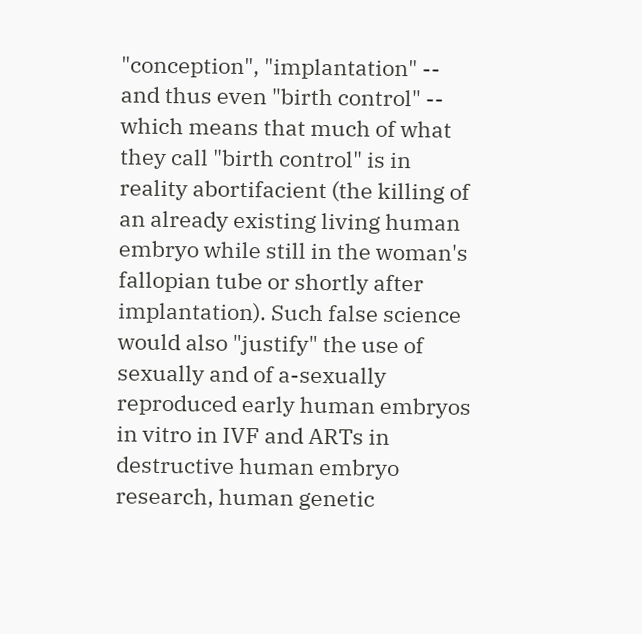"conception", "implantation" -- and thus even "birth control" -- which means that much of what they call "birth control" is in reality abortifacient (the killing of an already existing living human embryo while still in the woman's fallopian tube or shortly after implantation). Such false science would also "justify" the use of sexually and of a-sexually reproduced early human embryos in vitro in IVF and ARTs in destructive human embryo research, human genetic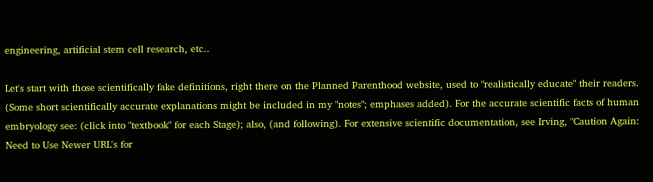engineering, artificial stem cell research, etc..

Let's start with those scientifically fake definitions, right there on the Planned Parenthood website, used to "realistically educate" their readers. (Some short scientifically accurate explanations might be included in my "notes"; emphases added). For the accurate scientific facts of human embryology see: (click into "textbook" for each Stage); also, (and following). For extensive scientific documentation, see Irving, "Caution Again: Need to Use Newer URL's for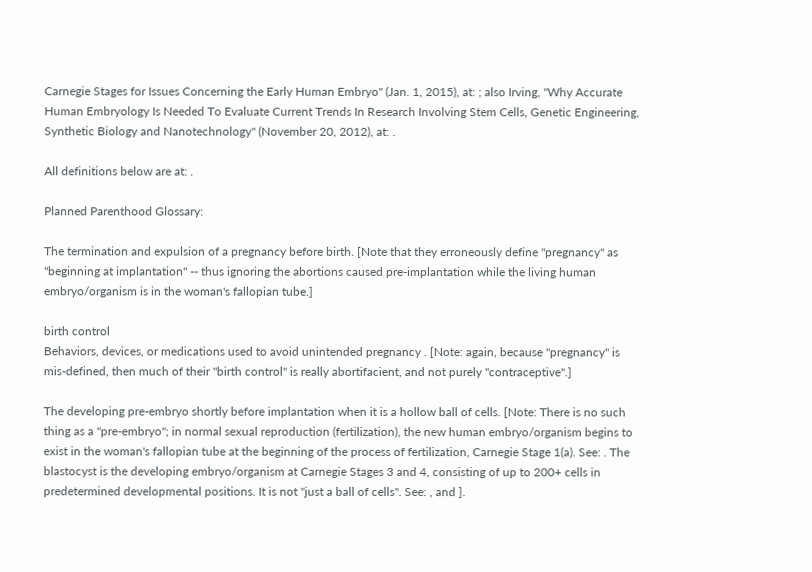Carnegie Stages for Issues Concerning the Early Human Embryo" (Jan. 1, 2015), at: ; also Irving, "Why Accurate Human Embryology Is Needed To Evaluate Current Trends In Research Involving Stem Cells, Genetic Engineering, Synthetic Biology and Nanotechnology" (November 20, 2012), at: .

All definitions below are at: .

Planned Parenthood Glossary:

The termination and expulsion of a pregnancy before birth. [Note that they erroneously define "pregnancy" as "beginning at implantation" -- thus ignoring the abortions caused pre-implantation while the living human embryo/organism is in the woman's fallopian tube.]

birth control
Behaviors, devices, or medications used to avoid unintended pregnancy . [Note: again, because "pregnancy" is mis-defined, then much of their "birth control" is really abortifacient, and not purely "contraceptive".]

The developing pre-embryo shortly before implantation when it is a hollow ball of cells. [Note: There is no such thing as a "pre-embryo"; in normal sexual reproduction (fertilization), the new human embryo/organism begins to exist in the woman's fallopian tube at the beginning of the process of fertilization, Carnegie Stage 1(a). See: . The blastocyst is the developing embryo/organism at Carnegie Stages 3 and 4, consisting of up to 200+ cells in predetermined developmental positions. It is not "just a ball of cells". See: , and ].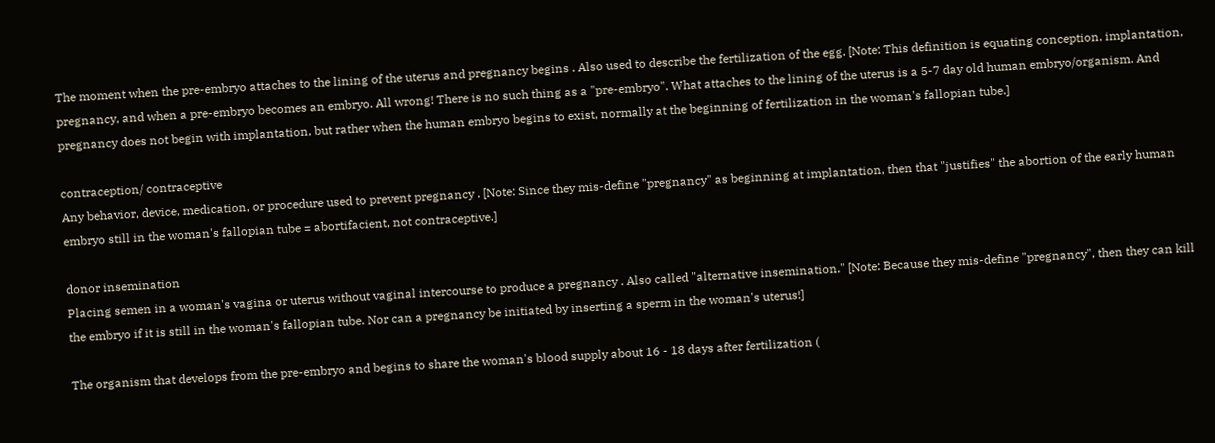The moment when the pre-embryo attaches to the lining of the uterus and pregnancy begins . Also used to describe the fertilization of the egg. [Note: This definition is equating conception, implantation, pregnancy, and when a pre-embryo becomes an embryo. All wrong! There is no such thing as a "pre-embryo". What attaches to the lining of the uterus is a 5-7 day old human embryo/organism. And pregnancy does not begin with implantation, but rather when the human embryo begins to exist, normally at the beginning of fertilization in the woman's fallopian tube.]

contraception/ contraceptive
Any behavior, device, medication, or procedure used to prevent pregnancy . [Note: Since they mis-define "pregnancy" as beginning at implantation, then that "justifies" the abortion of the early human embryo still in the woman's fallopian tube = abortifacient, not contraceptive.]

donor insemination
Placing semen in a woman's vagina or uterus without vaginal intercourse to produce a pregnancy . Also called "alternative insemination." [Note: Because they mis-define "pregnancy", then they can kill the embryo if it is still in the woman's fallopian tube. Nor can a pregnancy be initiated by inserting a sperm in the woman's uterus!]

The organism that develops from the pre-embryo and begins to share the woman's blood supply about 16 - 18 days after fertilization (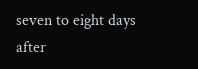seven to eight days after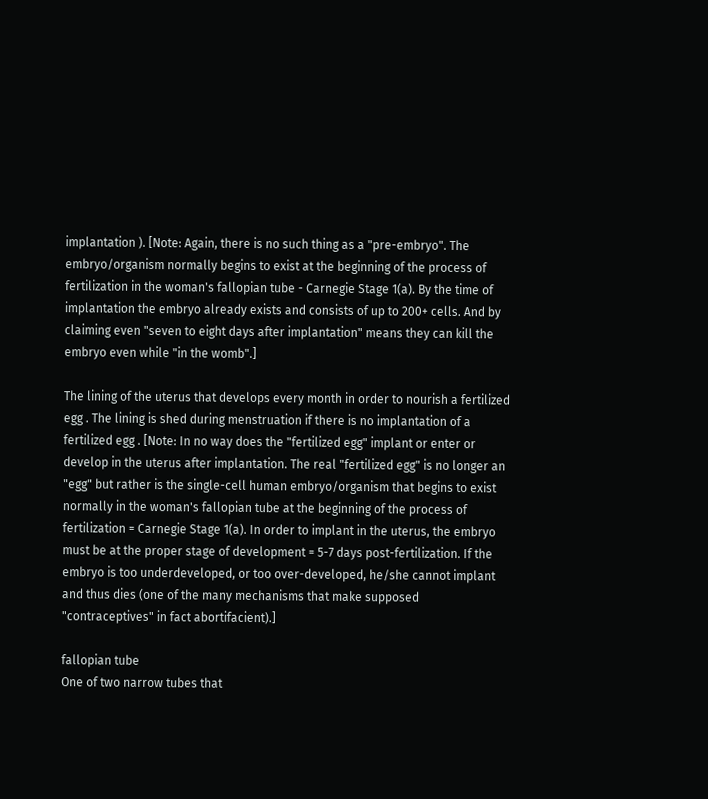implantation ). [Note: Again, there is no such thing as a "pre-embryo". The embryo/organism normally begins to exist at the beginning of the process of fertilization in the woman's fallopian tube - Carnegie Stage 1(a). By the time of implantation the embryo already exists and consists of up to 200+ cells. And by claiming even "seven to eight days after implantation" means they can kill the embryo even while "in the womb".]

The lining of the uterus that develops every month in order to nourish a fertilized egg . The lining is shed during menstruation if there is no implantation of a fertilized egg . [Note: In no way does the "fertilized egg" implant or enter or develop in the uterus after implantation. The real "fertilized egg" is no longer an "egg" but rather is the single-cell human embryo/organism that begins to exist normally in the woman's fallopian tube at the beginning of the process of fertilization = Carnegie Stage 1(a). In order to implant in the uterus, the embryo must be at the proper stage of development = 5-7 days post-fertilization. If the embryo is too underdeveloped, or too over-developed, he/she cannot implant and thus dies (one of the many mechanisms that make supposed "contraceptives" in fact abortifacient).]

fallopian tube
One of two narrow tubes that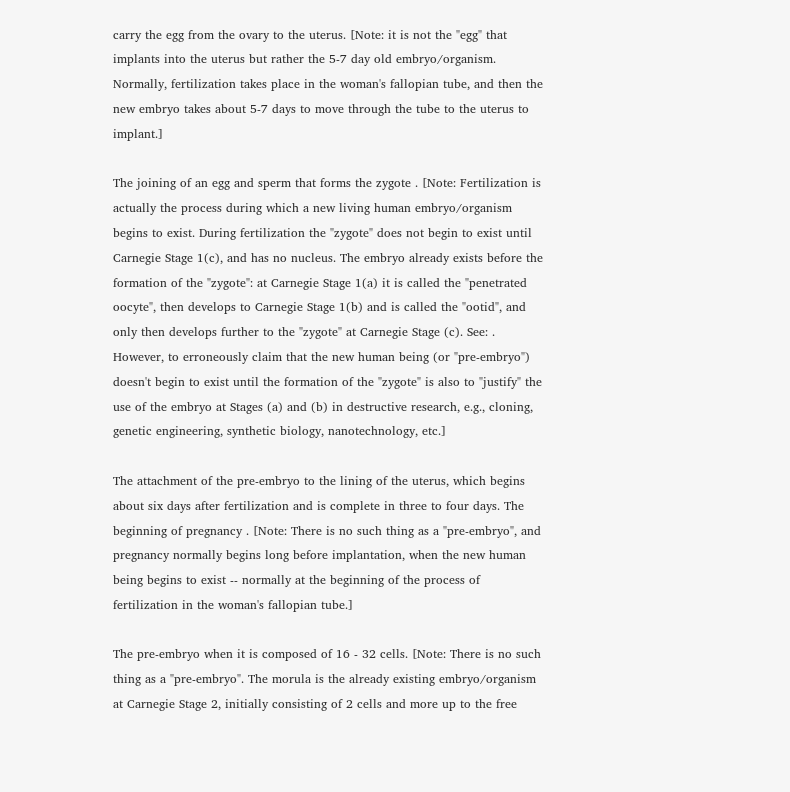carry the egg from the ovary to the uterus. [Note: it is not the "egg" that implants into the uterus but rather the 5-7 day old embryo/organism. Normally, fertilization takes place in the woman's fallopian tube, and then the new embryo takes about 5-7 days to move through the tube to the uterus to implant.]

The joining of an egg and sperm that forms the zygote . [Note: Fertilization is actually the process during which a new living human embryo/organism begins to exist. During fertilization the "zygote" does not begin to exist until Carnegie Stage 1(c), and has no nucleus. The embryo already exists before the formation of the "zygote": at Carnegie Stage 1(a) it is called the "penetrated oocyte", then develops to Carnegie Stage 1(b) and is called the "ootid", and only then develops further to the "zygote" at Carnegie Stage (c). See: . However, to erroneously claim that the new human being (or "pre-embryo") doesn't begin to exist until the formation of the "zygote" is also to "justify" the use of the embryo at Stages (a) and (b) in destructive research, e.g., cloning, genetic engineering, synthetic biology, nanotechnology, etc.]

The attachment of the pre-embryo to the lining of the uterus, which begins about six days after fertilization and is complete in three to four days. The beginning of pregnancy . [Note: There is no such thing as a "pre-embryo", and pregnancy normally begins long before implantation, when the new human being begins to exist -- normally at the beginning of the process of fertilization in the woman's fallopian tube.]

The pre-embryo when it is composed of 16 - 32 cells. [Note: There is no such thing as a "pre-embryo". The morula is the already existing embryo/organism at Carnegie Stage 2, initially consisting of 2 cells and more up to the free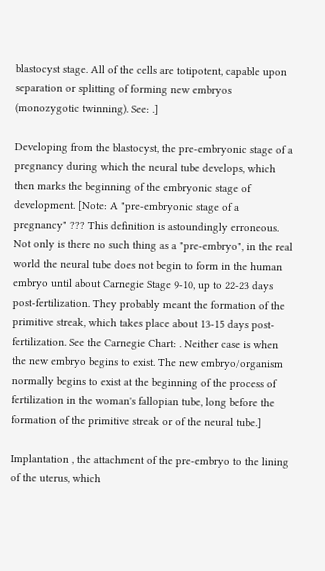blastocyst stage. All of the cells are totipotent, capable upon separation or splitting of forming new embryos (monozygotic twinning). See: .]

Developing from the blastocyst, the pre-embryonic stage of a pregnancy during which the neural tube develops, which then marks the beginning of the embryonic stage of development. [Note: A "pre-embryonic stage of a pregnancy" ??? This definition is astoundingly erroneous. Not only is there no such thing as a "pre-embryo", in the real world the neural tube does not begin to form in the human embryo until about Carnegie Stage 9-10, up to 22-23 days post-fertilization. They probably meant the formation of the primitive streak, which takes place about 13-15 days post-fertilization. See the Carnegie Chart: . Neither case is when the new embryo begins to exist. The new embryo/organism normally begins to exist at the beginning of the process of fertilization in the woman's fallopian tube, long before the formation of the primitive streak or of the neural tube.]

Implantation , the attachment of the pre-embryo to the lining of the uterus, which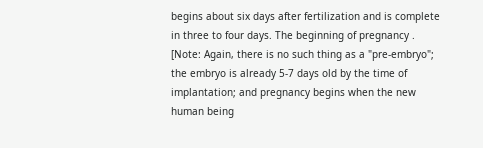begins about six days after fertilization and is complete in three to four days. The beginning of pregnancy . [Note: Again, there is no such thing as a "pre-embryo"; the embryo is already 5-7 days old by the time of implantation; and pregnancy begins when the new human being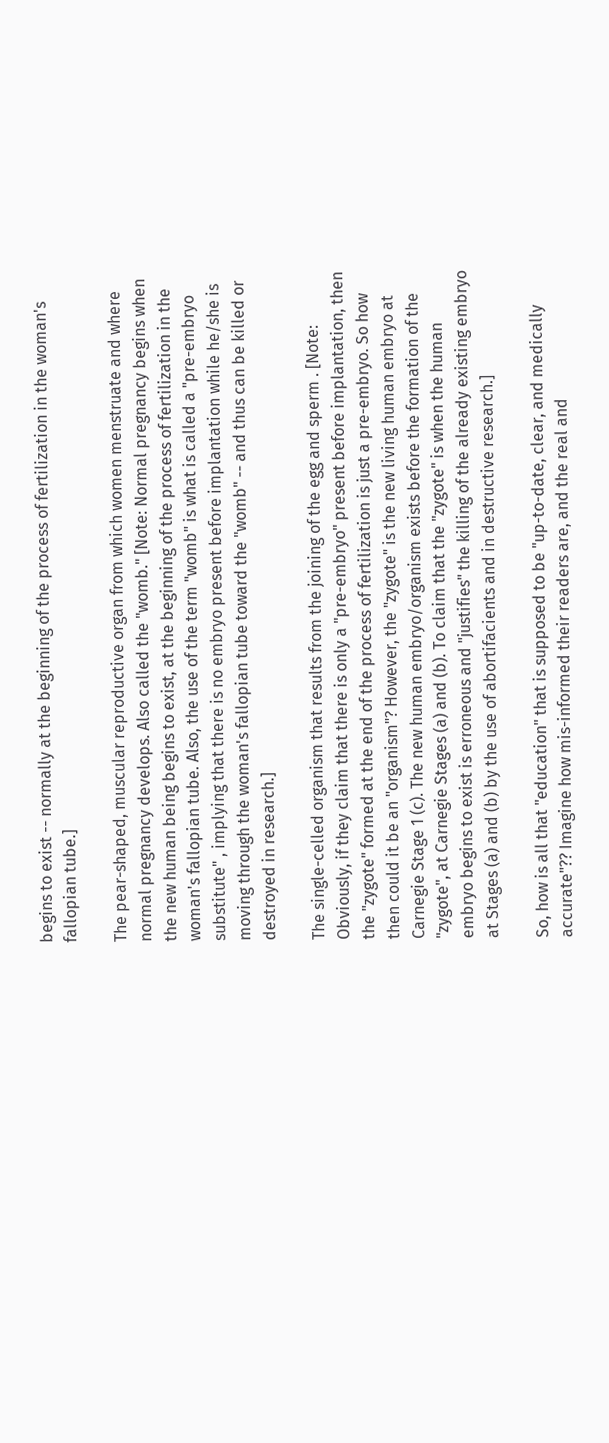begins to exist -- normally at the beginning of the process of fertilization in the woman's fallopian tube.]

The pear-shaped, muscular reproductive organ from which women menstruate and where normal pregnancy develops. Also called the "womb." [Note: Normal pregnancy begins when the new human being begins to exist, at the beginning of the process of fertilization in the woman's fallopian tube. Also, the use of the term "womb" is what is called a "pre-embryo substitute" , implying that there is no embryo present before implantation while he/she is moving through the woman's fallopian tube toward the "womb" -- and thus can be killed or destroyed in research.]

The single-celled organism that results from the joining of the egg and sperm . [Note: Obviously, if they claim that there is only a "pre-embryo" present before implantation, then the "zygote" formed at the end of the process of fertilization is just a pre-embryo. So how then could it be an "organism"? However, the "zygote" is the new living human embryo at Carnegie Stage 1 (c). The new human embryo/organism exists before the formation of the "zygote", at Carnegie Stages (a) and (b). To claim that the "zygote" is when the human embryo begins to exist is erroneous and "justifies" the killing of the already existing embryo at Stages (a) and (b) by the use of abortifacients and in destructive research.]

So, how is all that "education" that is supposed to be "up-to-date, clear, and medically accurate"?? Imagine how mis-informed their readers are, and the real and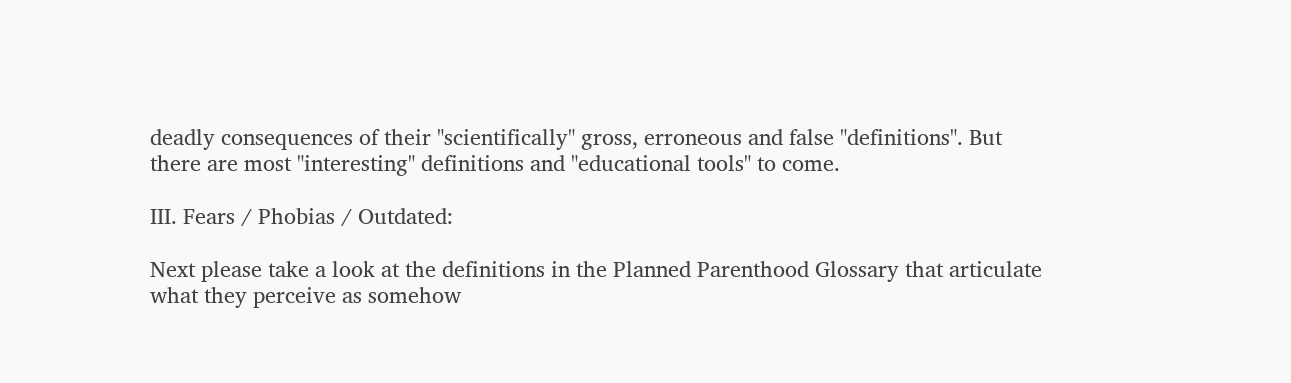deadly consequences of their "scientifically" gross, erroneous and false "definitions". But there are most "interesting" definitions and "educational tools" to come.

III. Fears / Phobias / Outdated:

Next please take a look at the definitions in the Planned Parenthood Glossary that articulate what they perceive as somehow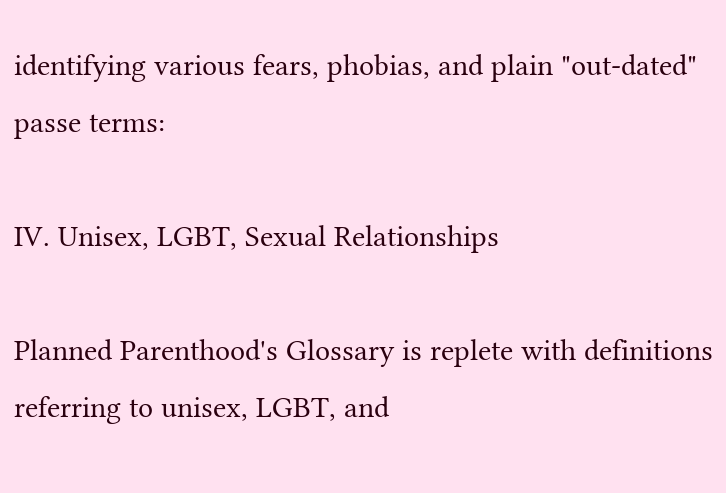identifying various fears, phobias, and plain "out-dated" passe terms:

IV. Unisex, LGBT, Sexual Relationships

Planned Parenthood's Glossary is replete with definitions referring to unisex, LGBT, and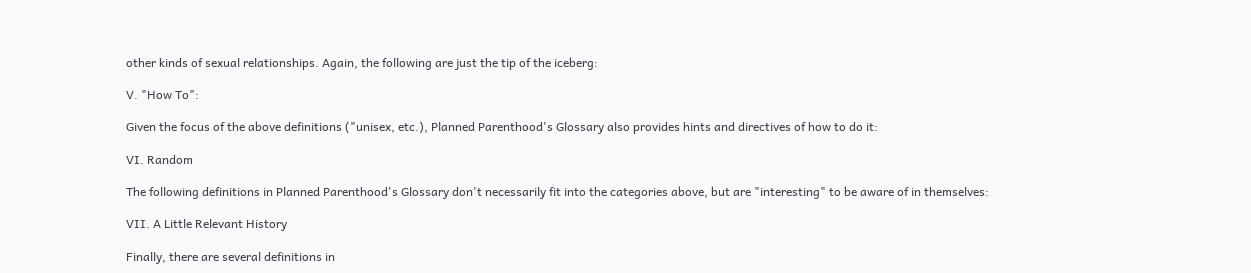other kinds of sexual relationships. Again, the following are just the tip of the iceberg:

V. "How To":

Given the focus of the above definitions ("unisex, etc.), Planned Parenthood's Glossary also provides hints and directives of how to do it:

VI. Random

The following definitions in Planned Parenthood's Glossary don't necessarily fit into the categories above, but are "interesting" to be aware of in themselves:

VII. A Little Relevant History

Finally, there are several definitions in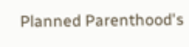Planned Parenthood's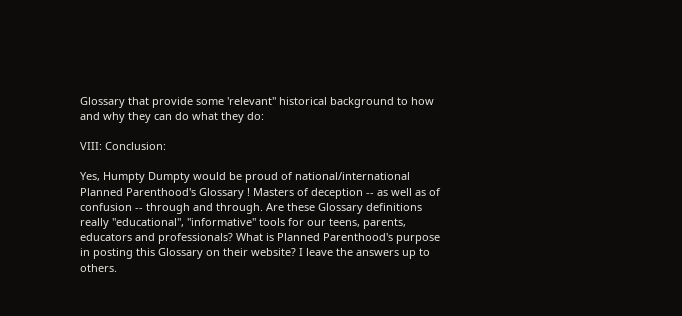Glossary that provide some 'relevant" historical background to how and why they can do what they do:

VIII: Conclusion:

Yes, Humpty Dumpty would be proud of national/international Planned Parenthood's Glossary ! Masters of deception -- as well as of confusion -- through and through. Are these Glossary definitions really "educational", "informative" tools for our teens, parents, educators and professionals? What is Planned Parenthood's purpose in posting this Glossary on their website? I leave the answers up to others.